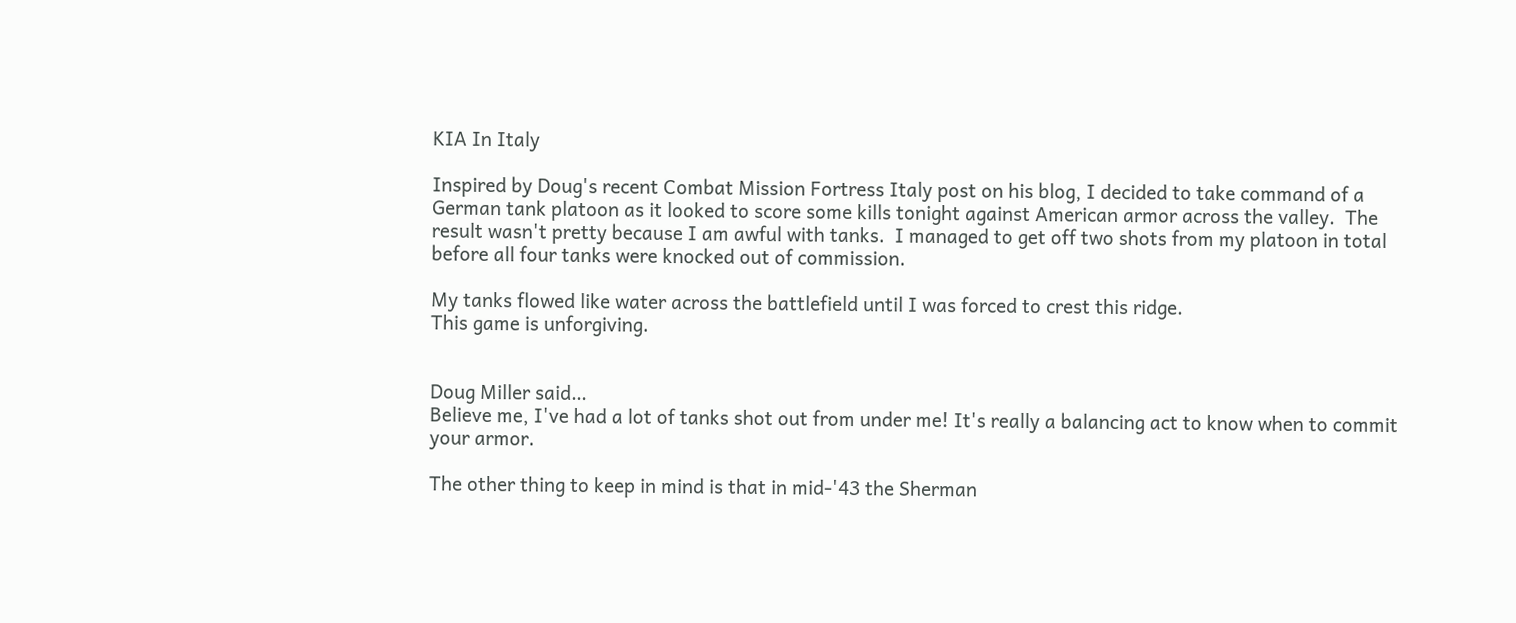KIA In Italy

Inspired by Doug's recent Combat Mission Fortress Italy post on his blog, I decided to take command of a German tank platoon as it looked to score some kills tonight against American armor across the valley.  The result wasn't pretty because I am awful with tanks.  I managed to get off two shots from my platoon in total before all four tanks were knocked out of commission.

My tanks flowed like water across the battlefield until I was forced to crest this ridge.
This game is unforgiving.


Doug Miller said…
Believe me, I've had a lot of tanks shot out from under me! It's really a balancing act to know when to commit your armor.

The other thing to keep in mind is that in mid-'43 the Sherman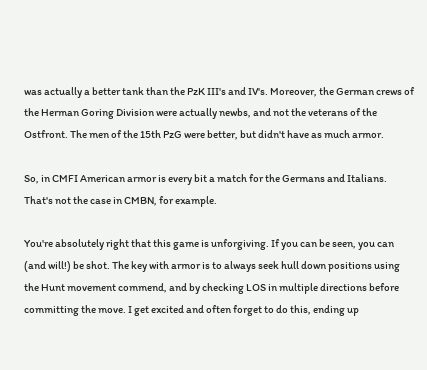was actually a better tank than the PzK III's and IV's. Moreover, the German crews of the Herman Goring Division were actually newbs, and not the veterans of the Ostfront. The men of the 15th PzG were better, but didn't have as much armor.

So, in CMFI American armor is every bit a match for the Germans and Italians. That's not the case in CMBN, for example.

You're absolutely right that this game is unforgiving. If you can be seen, you can (and will!) be shot. The key with armor is to always seek hull down positions using the Hunt movement commend, and by checking LOS in multiple directions before committing the move. I get excited and often forget to do this, ending up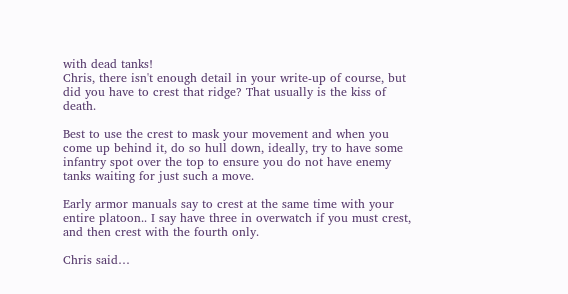with dead tanks!
Chris, there isn't enough detail in your write-up of course, but did you have to crest that ridge? That usually is the kiss of death.

Best to use the crest to mask your movement and when you come up behind it, do so hull down, ideally, try to have some infantry spot over the top to ensure you do not have enemy tanks waiting for just such a move.

Early armor manuals say to crest at the same time with your entire platoon.. I say have three in overwatch if you must crest, and then crest with the fourth only.

Chris said…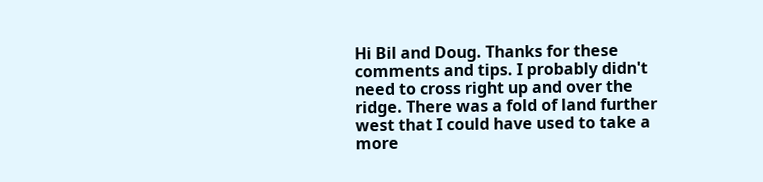Hi Bil and Doug. Thanks for these comments and tips. I probably didn't need to cross right up and over the ridge. There was a fold of land further west that I could have used to take a more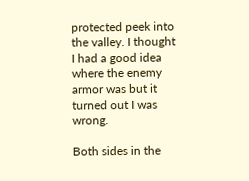protected peek into the valley. I thought I had a good idea where the enemy armor was but it turned out I was wrong.

Both sides in the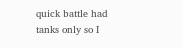quick battle had tanks only so I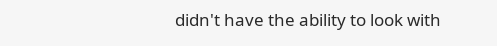didn't have the ability to look with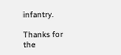infantry.

Thanks for the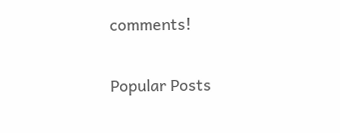comments!

Popular Posts